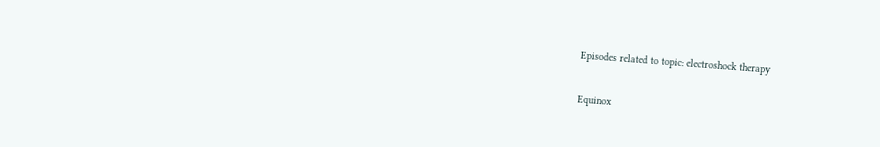Episodes related to topic: electroshock therapy

Equinox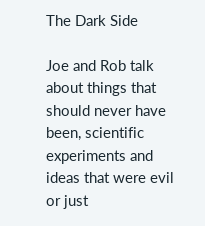The Dark Side

Joe and Rob talk about things that should never have been, scientific experiments and ideas that were evil or just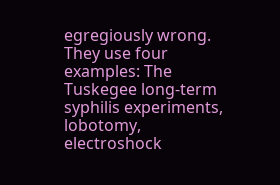egregiously wrong. They use four examples: The Tuskegee long-term syphilis experiments, lobotomy, electroshock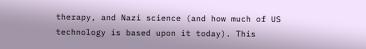therapy, and Nazi science (and how much of US technology is based upon it today). This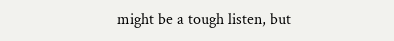might be a tough listen, but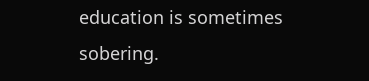education is sometimes sobering.